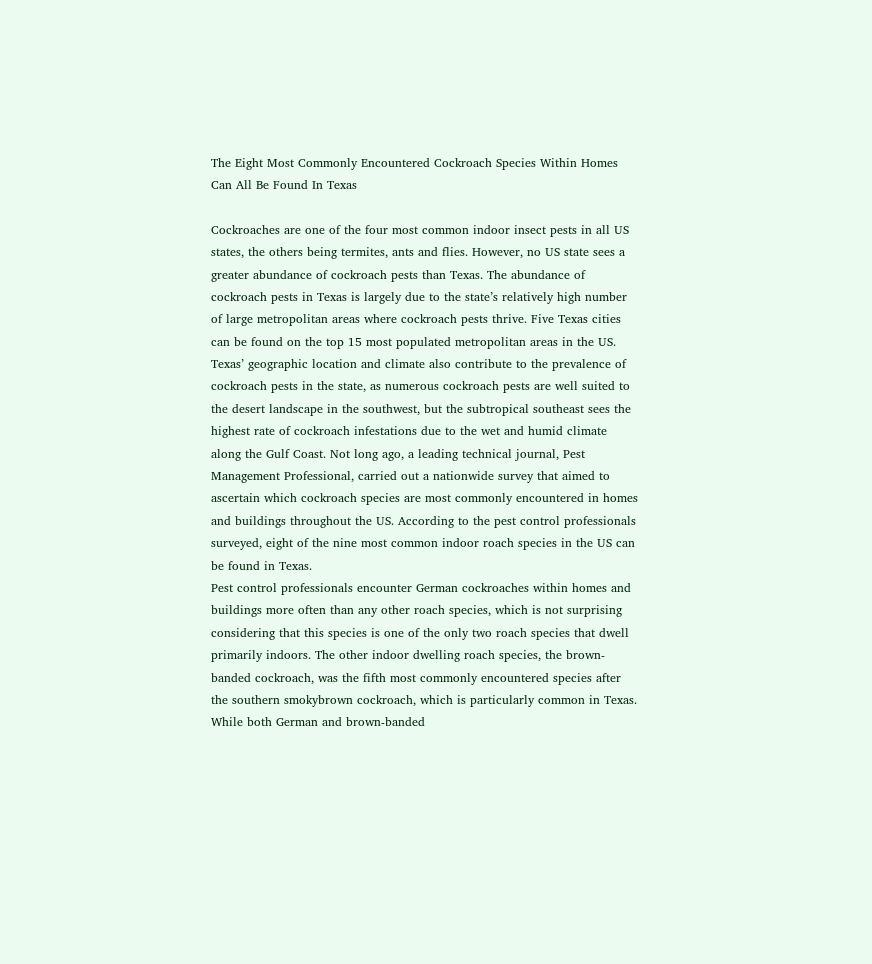The Eight Most Commonly Encountered Cockroach Species Within Homes Can All Be Found In Texas

Cockroaches are one of the four most common indoor insect pests in all US states, the others being termites, ants and flies. However, no US state sees a greater abundance of cockroach pests than Texas. The abundance of cockroach pests in Texas is largely due to the state’s relatively high number of large metropolitan areas where cockroach pests thrive. Five Texas cities can be found on the top 15 most populated metropolitan areas in the US. Texas’ geographic location and climate also contribute to the prevalence of cockroach pests in the state, as numerous cockroach pests are well suited to the desert landscape in the southwest, but the subtropical southeast sees the highest rate of cockroach infestations due to the wet and humid climate along the Gulf Coast. Not long ago, a leading technical journal, Pest Management Professional, carried out a nationwide survey that aimed to ascertain which cockroach species are most commonly encountered in homes and buildings throughout the US. According to the pest control professionals surveyed, eight of the nine most common indoor roach species in the US can be found in Texas.
Pest control professionals encounter German cockroaches within homes and buildings more often than any other roach species, which is not surprising considering that this species is one of the only two roach species that dwell primarily indoors. The other indoor dwelling roach species, the brown-banded cockroach, was the fifth most commonly encountered species after the southern smokybrown cockroach, which is particularly common in Texas. While both German and brown-banded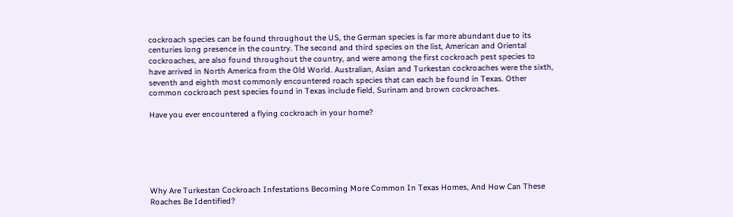cockroach species can be found throughout the US, the German species is far more abundant due to its centuries long presence in the country. The second and third species on the list, American and Oriental cockroaches, are also found throughout the country, and were among the first cockroach pest species to have arrived in North America from the Old World. Australian, Asian and Turkestan cockroaches were the sixth, seventh and eighth most commonly encountered roach species that can each be found in Texas. Other common cockroach pest species found in Texas include field, Surinam and brown cockroaches.

Have you ever encountered a flying cockroach in your home?






Why Are Turkestan Cockroach Infestations Becoming More Common In Texas Homes, And How Can These Roaches Be Identified?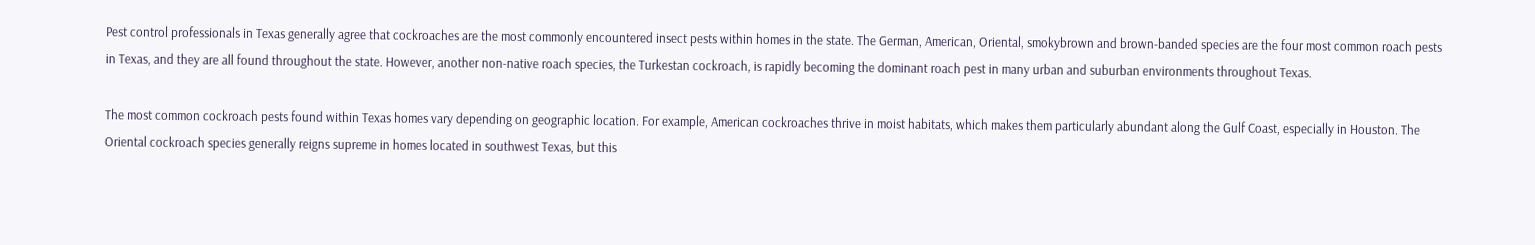Pest control professionals in Texas generally agree that cockroaches are the most commonly encountered insect pests within homes in the state. The German, American, Oriental, smokybrown and brown-banded species are the four most common roach pests in Texas, and they are all found throughout the state. However, another non-native roach species, the Turkestan cockroach, is rapidly becoming the dominant roach pest in many urban and suburban environments throughout Texas.

The most common cockroach pests found within Texas homes vary depending on geographic location. For example, American cockroaches thrive in moist habitats, which makes them particularly abundant along the Gulf Coast, especially in Houston. The Oriental cockroach species generally reigns supreme in homes located in southwest Texas, but this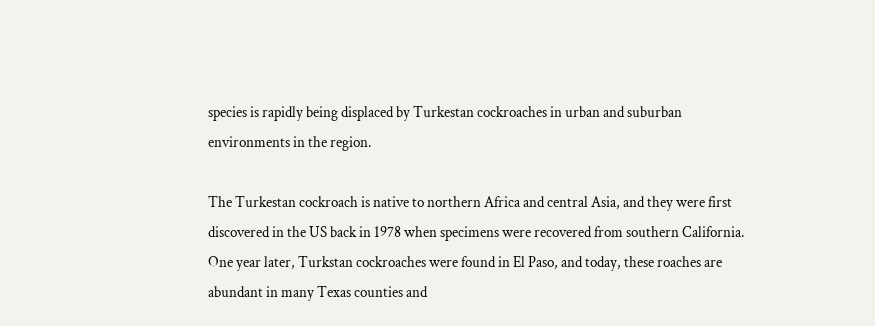species is rapidly being displaced by Turkestan cockroaches in urban and suburban environments in the region.

The Turkestan cockroach is native to northern Africa and central Asia, and they were first discovered in the US back in 1978 when specimens were recovered from southern California. One year later, Turkstan cockroaches were found in El Paso, and today, these roaches are abundant in many Texas counties and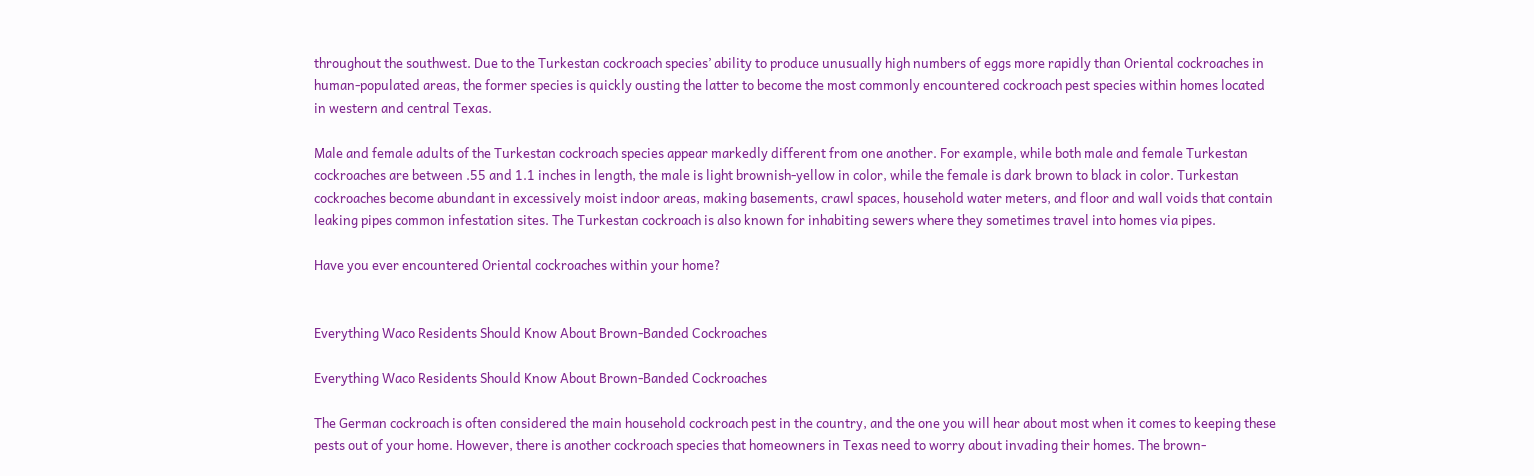throughout the southwest. Due to the Turkestan cockroach species’ ability to produce unusually high numbers of eggs more rapidly than Oriental cockroaches in human-populated areas, the former species is quickly ousting the latter to become the most commonly encountered cockroach pest species within homes located in western and central Texas.

Male and female adults of the Turkestan cockroach species appear markedly different from one another. For example, while both male and female Turkestan cockroaches are between .55 and 1.1 inches in length, the male is light brownish-yellow in color, while the female is dark brown to black in color. Turkestan cockroaches become abundant in excessively moist indoor areas, making basements, crawl spaces, household water meters, and floor and wall voids that contain leaking pipes common infestation sites. The Turkestan cockroach is also known for inhabiting sewers where they sometimes travel into homes via pipes.

Have you ever encountered Oriental cockroaches within your home?


Everything Waco Residents Should Know About Brown-Banded Cockroaches

Everything Waco Residents Should Know About Brown-Banded Cockroaches

The German cockroach is often considered the main household cockroach pest in the country, and the one you will hear about most when it comes to keeping these pests out of your home. However, there is another cockroach species that homeowners in Texas need to worry about invading their homes. The brown-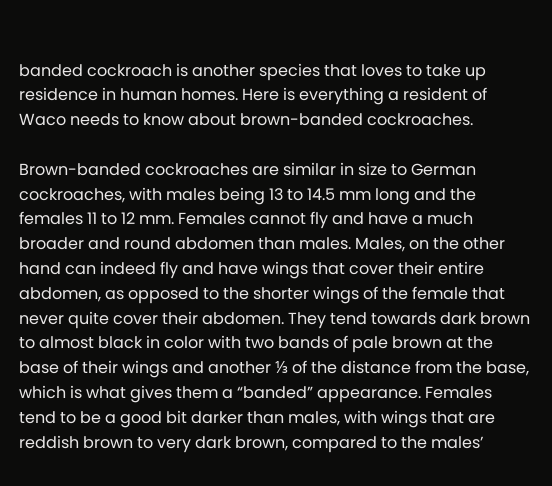banded cockroach is another species that loves to take up residence in human homes. Here is everything a resident of Waco needs to know about brown-banded cockroaches.

Brown-banded cockroaches are similar in size to German cockroaches, with males being 13 to 14.5 mm long and the females 11 to 12 mm. Females cannot fly and have a much broader and round abdomen than males. Males, on the other hand can indeed fly and have wings that cover their entire abdomen, as opposed to the shorter wings of the female that never quite cover their abdomen. They tend towards dark brown to almost black in color with two bands of pale brown at the base of their wings and another ⅓ of the distance from the base, which is what gives them a “banded” appearance. Females tend to be a good bit darker than males, with wings that are reddish brown to very dark brown, compared to the males’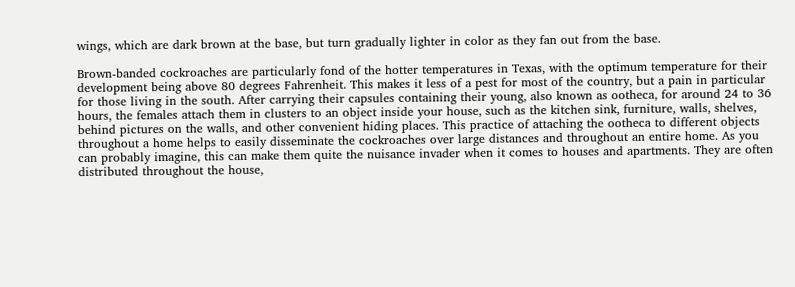wings, which are dark brown at the base, but turn gradually lighter in color as they fan out from the base.

Brown-banded cockroaches are particularly fond of the hotter temperatures in Texas, with the optimum temperature for their development being above 80 degrees Fahrenheit. This makes it less of a pest for most of the country, but a pain in particular for those living in the south. After carrying their capsules containing their young, also known as ootheca, for around 24 to 36 hours, the females attach them in clusters to an object inside your house, such as the kitchen sink, furniture, walls, shelves, behind pictures on the walls, and other convenient hiding places. This practice of attaching the ootheca to different objects throughout a home helps to easily disseminate the cockroaches over large distances and throughout an entire home. As you can probably imagine, this can make them quite the nuisance invader when it comes to houses and apartments. They are often distributed throughout the house,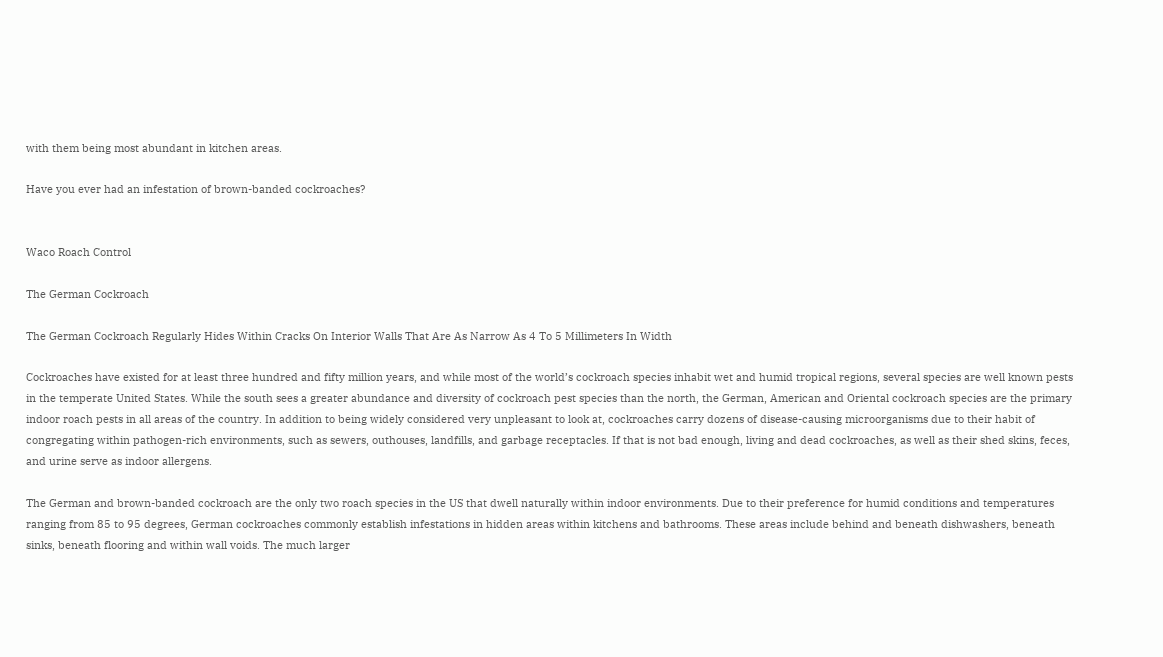with them being most abundant in kitchen areas.

Have you ever had an infestation of brown-banded cockroaches?


Waco Roach Control

The German Cockroach

The German Cockroach Regularly Hides Within Cracks On Interior Walls That Are As Narrow As 4 To 5 Millimeters In Width

Cockroaches have existed for at least three hundred and fifty million years, and while most of the world’s cockroach species inhabit wet and humid tropical regions, several species are well known pests in the temperate United States. While the south sees a greater abundance and diversity of cockroach pest species than the north, the German, American and Oriental cockroach species are the primary indoor roach pests in all areas of the country. In addition to being widely considered very unpleasant to look at, cockroaches carry dozens of disease-causing microorganisms due to their habit of congregating within pathogen-rich environments, such as sewers, outhouses, landfills, and garbage receptacles. If that is not bad enough, living and dead cockroaches, as well as their shed skins, feces, and urine serve as indoor allergens.

The German and brown-banded cockroach are the only two roach species in the US that dwell naturally within indoor environments. Due to their preference for humid conditions and temperatures ranging from 85 to 95 degrees, German cockroaches commonly establish infestations in hidden areas within kitchens and bathrooms. These areas include behind and beneath dishwashers, beneath sinks, beneath flooring and within wall voids. The much larger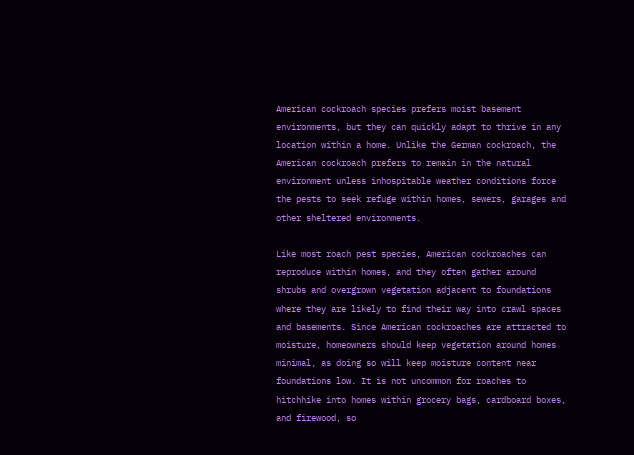American cockroach species prefers moist basement environments, but they can quickly adapt to thrive in any location within a home. Unlike the German cockroach, the American cockroach prefers to remain in the natural environment unless inhospitable weather conditions force the pests to seek refuge within homes, sewers, garages and other sheltered environments.

Like most roach pest species, American cockroaches can reproduce within homes, and they often gather around shrubs and overgrown vegetation adjacent to foundations where they are likely to find their way into crawl spaces and basements. Since American cockroaches are attracted to moisture, homeowners should keep vegetation around homes minimal, as doing so will keep moisture content near foundations low. It is not uncommon for roaches to hitchhike into homes within grocery bags, cardboard boxes, and firewood, so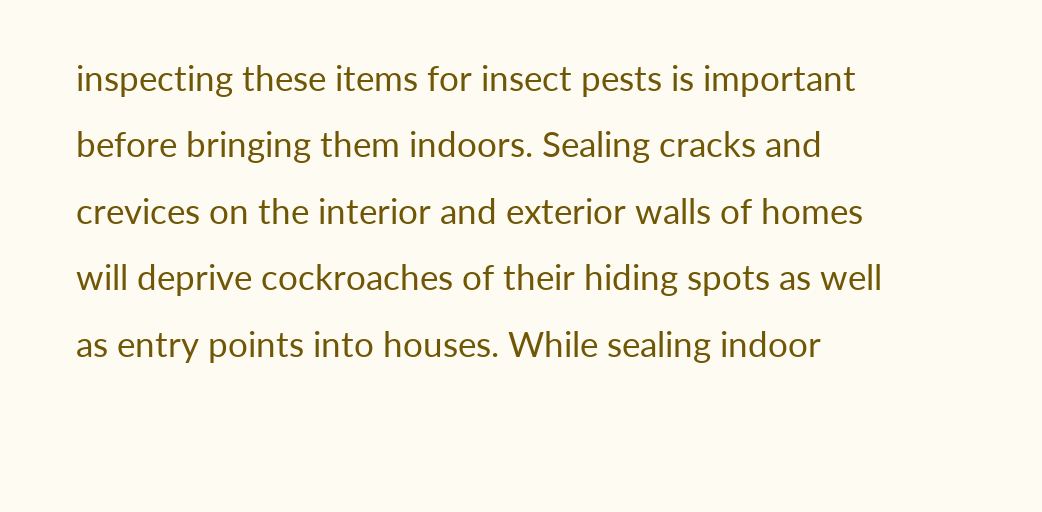inspecting these items for insect pests is important before bringing them indoors. Sealing cracks and crevices on the interior and exterior walls of homes will deprive cockroaches of their hiding spots as well as entry points into houses. While sealing indoor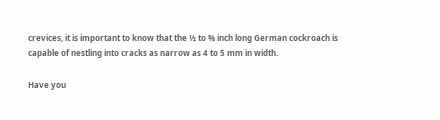crevices, it is important to know that the ½ to ⅝ inch long German cockroach is capable of nestling into cracks as narrow as 4 to 5 mm in width.

Have you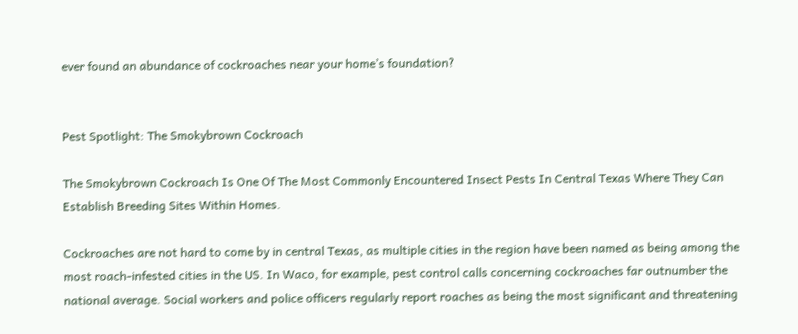ever found an abundance of cockroaches near your home’s foundation?


Pest Spotlight: The Smokybrown Cockroach

The Smokybrown Cockroach Is One Of The Most Commonly Encountered Insect Pests In Central Texas Where They Can Establish Breeding Sites Within Homes.

Cockroaches are not hard to come by in central Texas, as multiple cities in the region have been named as being among the most roach-infested cities in the US. In Waco, for example, pest control calls concerning cockroaches far outnumber the national average. Social workers and police officers regularly report roaches as being the most significant and threatening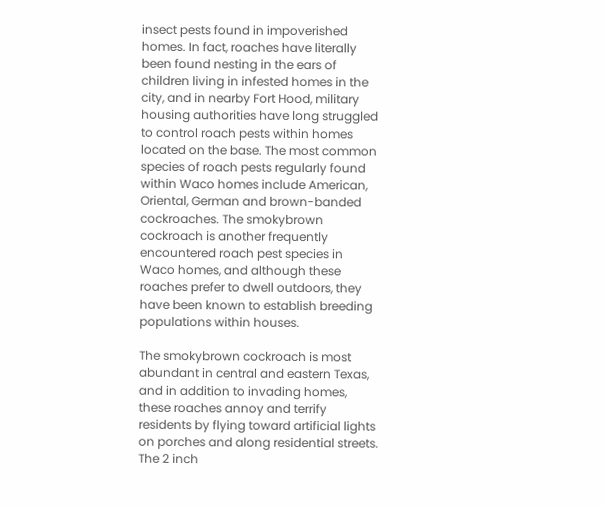insect pests found in impoverished homes. In fact, roaches have literally been found nesting in the ears of children living in infested homes in the city, and in nearby Fort Hood, military housing authorities have long struggled to control roach pests within homes located on the base. The most common species of roach pests regularly found within Waco homes include American, Oriental, German and brown-banded cockroaches. The smokybrown cockroach is another frequently encountered roach pest species in Waco homes, and although these roaches prefer to dwell outdoors, they have been known to establish breeding populations within houses.

The smokybrown cockroach is most abundant in central and eastern Texas, and in addition to invading homes, these roaches annoy and terrify residents by flying toward artificial lights on porches and along residential streets. The 2 inch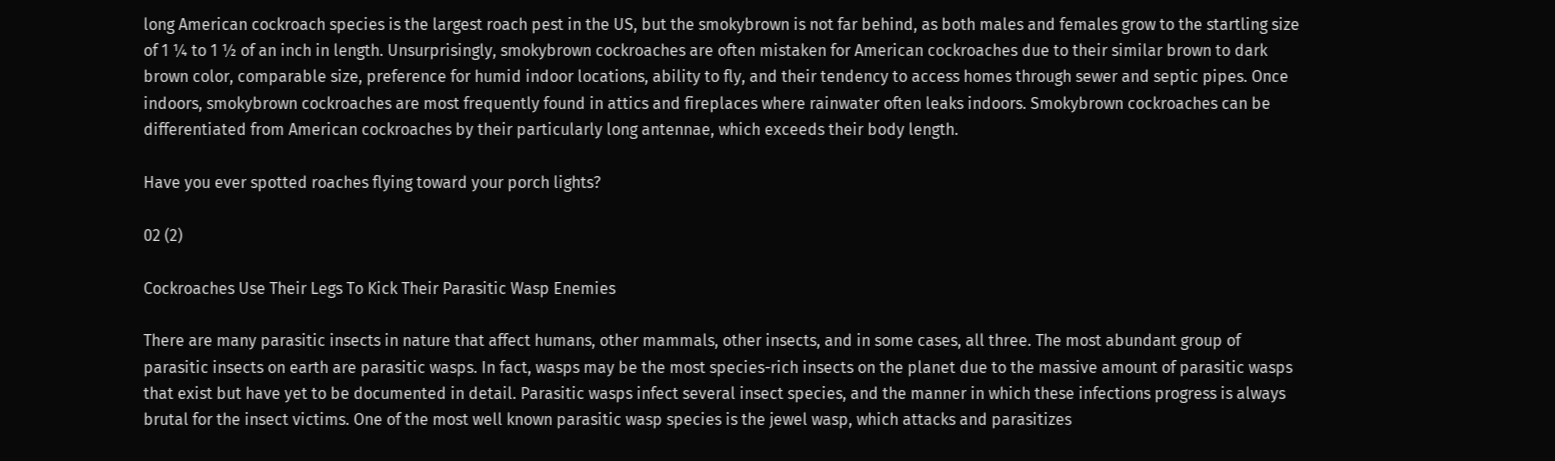long American cockroach species is the largest roach pest in the US, but the smokybrown is not far behind, as both males and females grow to the startling size of 1 ¼ to 1 ½ of an inch in length. Unsurprisingly, smokybrown cockroaches are often mistaken for American cockroaches due to their similar brown to dark brown color, comparable size, preference for humid indoor locations, ability to fly, and their tendency to access homes through sewer and septic pipes. Once indoors, smokybrown cockroaches are most frequently found in attics and fireplaces where rainwater often leaks indoors. Smokybrown cockroaches can be differentiated from American cockroaches by their particularly long antennae, which exceeds their body length.

Have you ever spotted roaches flying toward your porch lights?

02 (2)

Cockroaches Use Their Legs To Kick Their Parasitic Wasp Enemies

There are many parasitic insects in nature that affect humans, other mammals, other insects, and in some cases, all three. The most abundant group of parasitic insects on earth are parasitic wasps. In fact, wasps may be the most species-rich insects on the planet due to the massive amount of parasitic wasps that exist but have yet to be documented in detail. Parasitic wasps infect several insect species, and the manner in which these infections progress is always brutal for the insect victims. One of the most well known parasitic wasp species is the jewel wasp, which attacks and parasitizes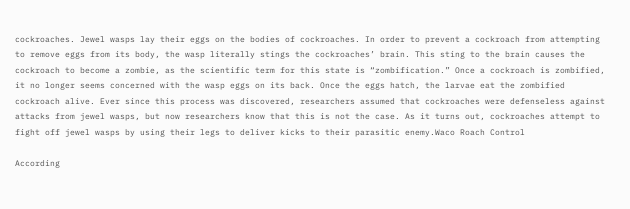cockroaches. Jewel wasps lay their eggs on the bodies of cockroaches. In order to prevent a cockroach from attempting to remove eggs from its body, the wasp literally stings the cockroaches’ brain. This sting to the brain causes the cockroach to become a zombie, as the scientific term for this state is “zombification.” Once a cockroach is zombified, it no longer seems concerned with the wasp eggs on its back. Once the eggs hatch, the larvae eat the zombified cockroach alive. Ever since this process was discovered, researchers assumed that cockroaches were defenseless against attacks from jewel wasps, but now researchers know that this is not the case. As it turns out, cockroaches attempt to fight off jewel wasps by using their legs to deliver kicks to their parasitic enemy.Waco Roach Control

According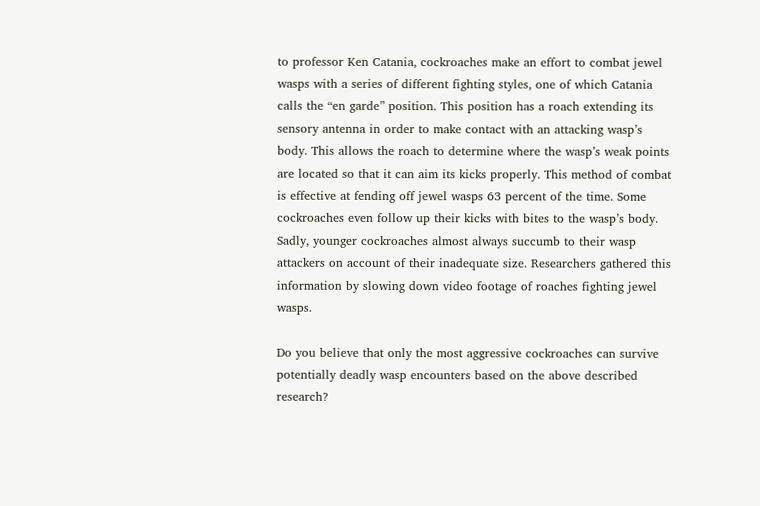to professor Ken Catania, cockroaches make an effort to combat jewel wasps with a series of different fighting styles, one of which Catania calls the “en garde” position. This position has a roach extending its sensory antenna in order to make contact with an attacking wasp’s body. This allows the roach to determine where the wasp’s weak points are located so that it can aim its kicks properly. This method of combat is effective at fending off jewel wasps 63 percent of the time. Some cockroaches even follow up their kicks with bites to the wasp’s body. Sadly, younger cockroaches almost always succumb to their wasp attackers on account of their inadequate size. Researchers gathered this information by slowing down video footage of roaches fighting jewel wasps.

Do you believe that only the most aggressive cockroaches can survive potentially deadly wasp encounters based on the above described research?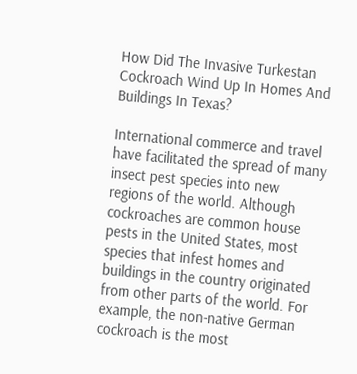How Did The Invasive Turkestan Cockroach Wind Up In Homes And Buildings In Texas?

International commerce and travel have facilitated the spread of many insect pest species into new regions of the world. Although cockroaches are common house pests in the United States, most species that infest homes and buildings in the country originated from other parts of the world. For example, the non-native German cockroach is the most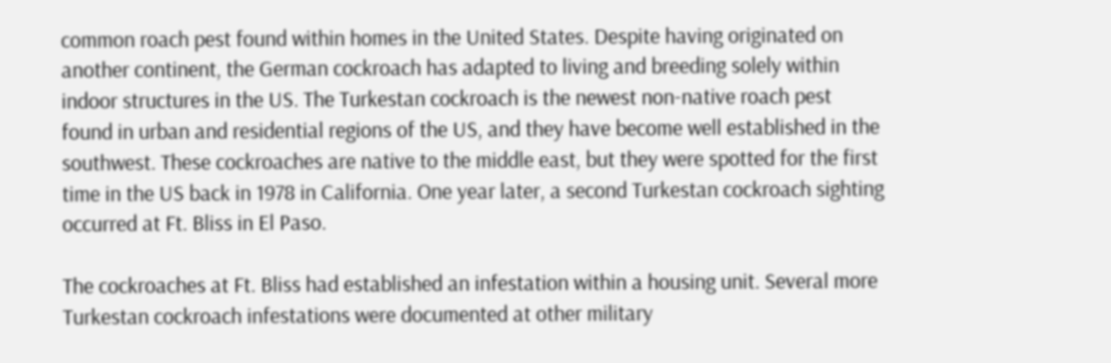common roach pest found within homes in the United States. Despite having originated on another continent, the German cockroach has adapted to living and breeding solely within indoor structures in the US. The Turkestan cockroach is the newest non-native roach pest found in urban and residential regions of the US, and they have become well established in the southwest. These cockroaches are native to the middle east, but they were spotted for the first time in the US back in 1978 in California. One year later, a second Turkestan cockroach sighting occurred at Ft. Bliss in El Paso.

The cockroaches at Ft. Bliss had established an infestation within a housing unit. Several more Turkestan cockroach infestations were documented at other military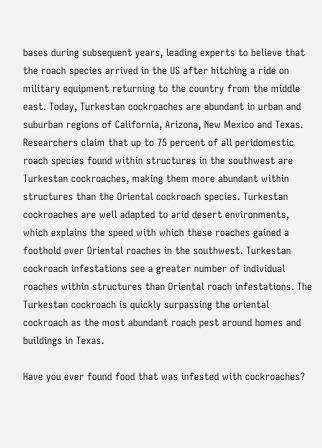bases during subsequent years, leading experts to believe that the roach species arrived in the US after hitching a ride on military equipment returning to the country from the middle east. Today, Turkestan cockroaches are abundant in urban and suburban regions of California, Arizona, New Mexico and Texas. Researchers claim that up to 75 percent of all peridomestic roach species found within structures in the southwest are Turkestan cockroaches, making them more abundant within structures than the Oriental cockroach species. Turkestan cockroaches are well adapted to arid desert environments, which explains the speed with which these roaches gained a foothold over Oriental roaches in the southwest. Turkestan cockroach infestations see a greater number of individual roaches within structures than Oriental roach infestations. The Turkestan cockroach is quickly surpassing the oriental cockroach as the most abundant roach pest around homes and buildings in Texas.

Have you ever found food that was infested with cockroaches?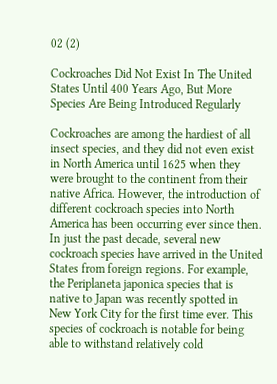02 (2)

Cockroaches Did Not Exist In The United States Until 400 Years Ago, But More Species Are Being Introduced Regularly

Cockroaches are among the hardiest of all insect species, and they did not even exist in North America until 1625 when they were brought to the continent from their native Africa. However, the introduction of different cockroach species into North America has been occurring ever since then. In just the past decade, several new cockroach species have arrived in the United States from foreign regions. For example, the Periplaneta japonica species that is native to Japan was recently spotted in New York City for the first time ever. This species of cockroach is notable for being able to withstand relatively cold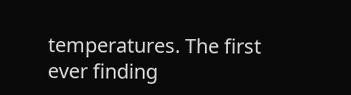temperatures. The first ever finding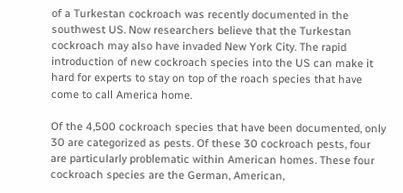of a Turkestan cockroach was recently documented in the southwest US. Now researchers believe that the Turkestan cockroach may also have invaded New York City. The rapid introduction of new cockroach species into the US can make it hard for experts to stay on top of the roach species that have come to call America home.

Of the 4,500 cockroach species that have been documented, only 30 are categorized as pests. Of these 30 cockroach pests, four are particularly problematic within American homes. These four cockroach species are the German, American,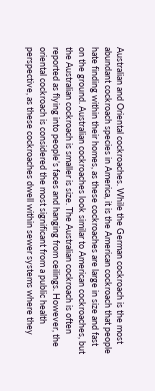Australian and Oriental cockroaches. While the German cockroach is the most abundant cockroach species in America, it is the American cockroach that people hate finding within their homes, as these cockroaches are large in size and fast on the ground. Australian cockroaches look similar to American cockroaches, but the Australian cockroach is smaller is size. The Australian cockroach is often reported as flying into people’s faces and hanging from ceilings. However, the oriental cockroach is considered the most significant from a public health perspective, as these cockroaches dwell within sewer systems where they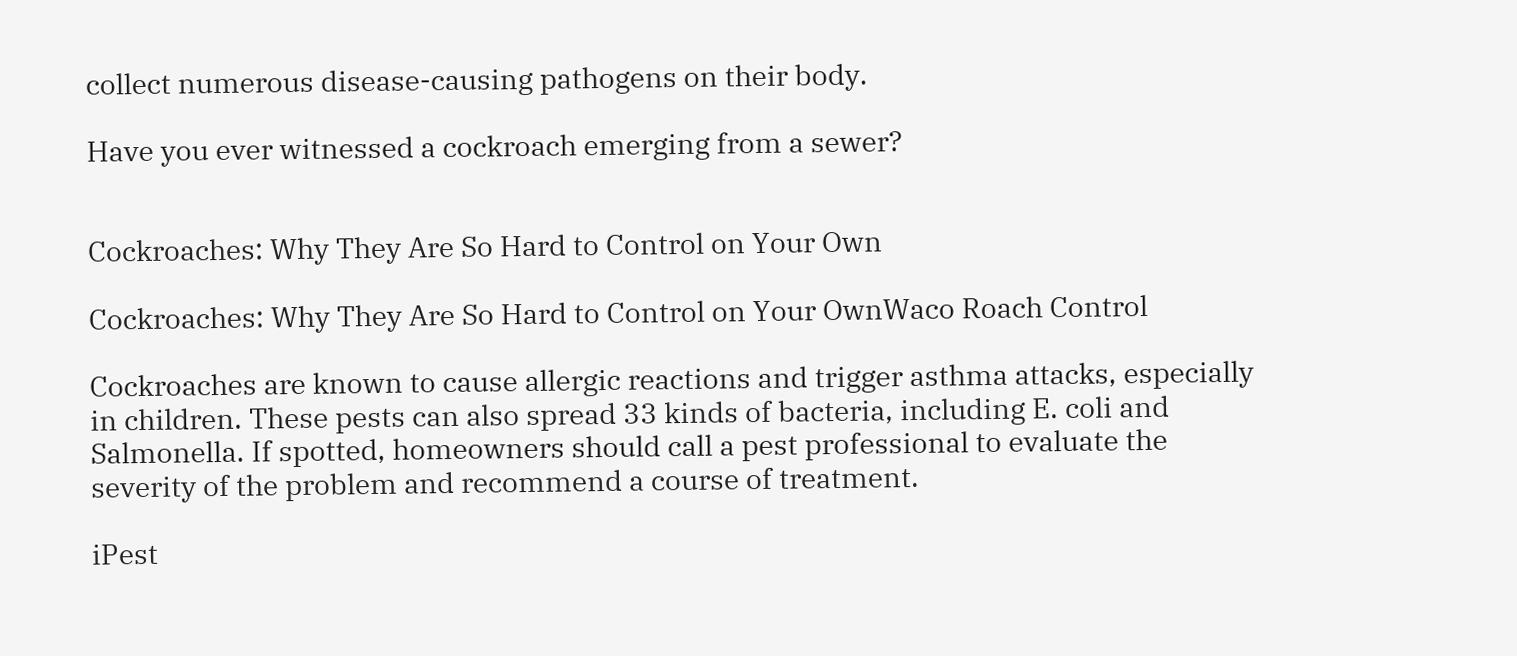collect numerous disease-causing pathogens on their body.

Have you ever witnessed a cockroach emerging from a sewer?


Cockroaches: Why They Are So Hard to Control on Your Own

Cockroaches: Why They Are So Hard to Control on Your OwnWaco Roach Control

Cockroaches are known to cause allergic reactions and trigger asthma attacks, especially in children. These pests can also spread 33 kinds of bacteria, including E. coli and Salmonella. If spotted, homeowners should call a pest professional to evaluate the severity of the problem and recommend a course of treatment.

iPest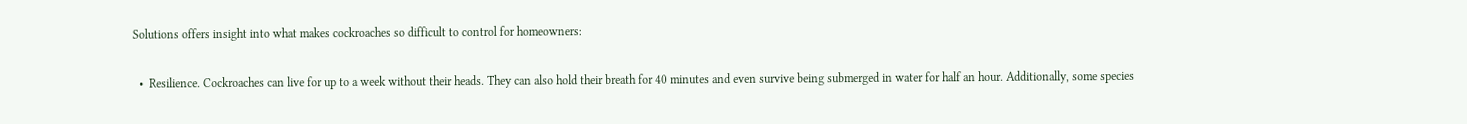Solutions offers insight into what makes cockroaches so difficult to control for homeowners:

  •  Resilience. Cockroaches can live for up to a week without their heads. They can also hold their breath for 40 minutes and even survive being submerged in water for half an hour. Additionally, some species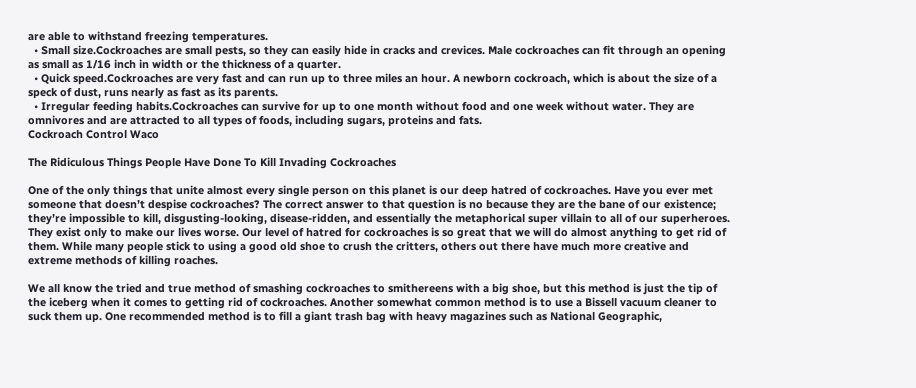are able to withstand freezing temperatures.
  • Small size.Cockroaches are small pests, so they can easily hide in cracks and crevices. Male cockroaches can fit through an opening as small as 1/16 inch in width or the thickness of a quarter.
  • Quick speed.Cockroaches are very fast and can run up to three miles an hour. A newborn cockroach, which is about the size of a speck of dust, runs nearly as fast as its parents.
  • Irregular feeding habits.Cockroaches can survive for up to one month without food and one week without water. They are omnivores and are attracted to all types of foods, including sugars, proteins and fats.
Cockroach Control Waco

The Ridiculous Things People Have Done To Kill Invading Cockroaches

One of the only things that unite almost every single person on this planet is our deep hatred of cockroaches. Have you ever met someone that doesn’t despise cockroaches? The correct answer to that question is no because they are the bane of our existence; they’re impossible to kill, disgusting-looking, disease-ridden, and essentially the metaphorical super villain to all of our superheroes. They exist only to make our lives worse. Our level of hatred for cockroaches is so great that we will do almost anything to get rid of them. While many people stick to using a good old shoe to crush the critters, others out there have much more creative and extreme methods of killing roaches.

We all know the tried and true method of smashing cockroaches to smithereens with a big shoe, but this method is just the tip of the iceberg when it comes to getting rid of cockroaches. Another somewhat common method is to use a Bissell vacuum cleaner to suck them up. One recommended method is to fill a giant trash bag with heavy magazines such as National Geographic,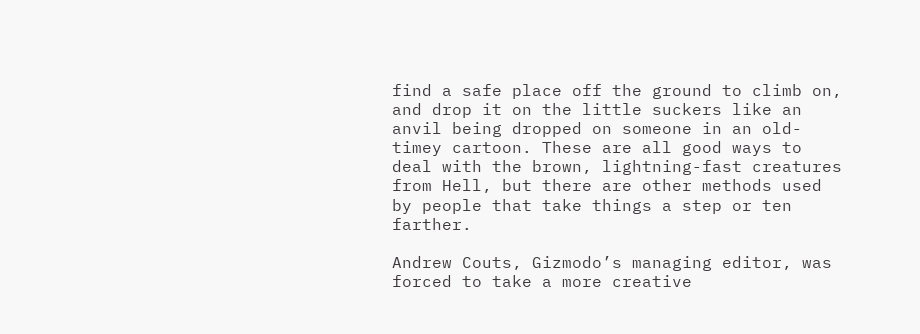find a safe place off the ground to climb on, and drop it on the little suckers like an anvil being dropped on someone in an old-timey cartoon. These are all good ways to deal with the brown, lightning-fast creatures from Hell, but there are other methods used by people that take things a step or ten farther.

Andrew Couts, Gizmodo’s managing editor, was forced to take a more creative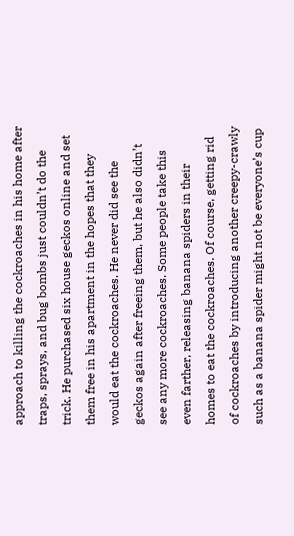approach to killing the cockroaches in his home after traps, sprays, and bug bombs just couldn’t do the trick. He purchased six house geckos online and set them free in his apartment in the hopes that they would eat the cockroaches. He never did see the geckos again after freeing them, but he also didn’t see any more cockroaches. Some people take this even farther, releasing banana spiders in their homes to eat the cockroaches. Of course, getting rid of cockroaches by introducing another creepy-crawly such as a banana spider might not be everyone’s cup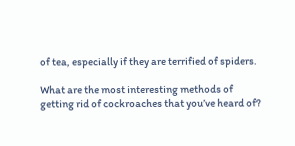of tea, especially if they are terrified of spiders.

What are the most interesting methods of getting rid of cockroaches that you’ve heard of?